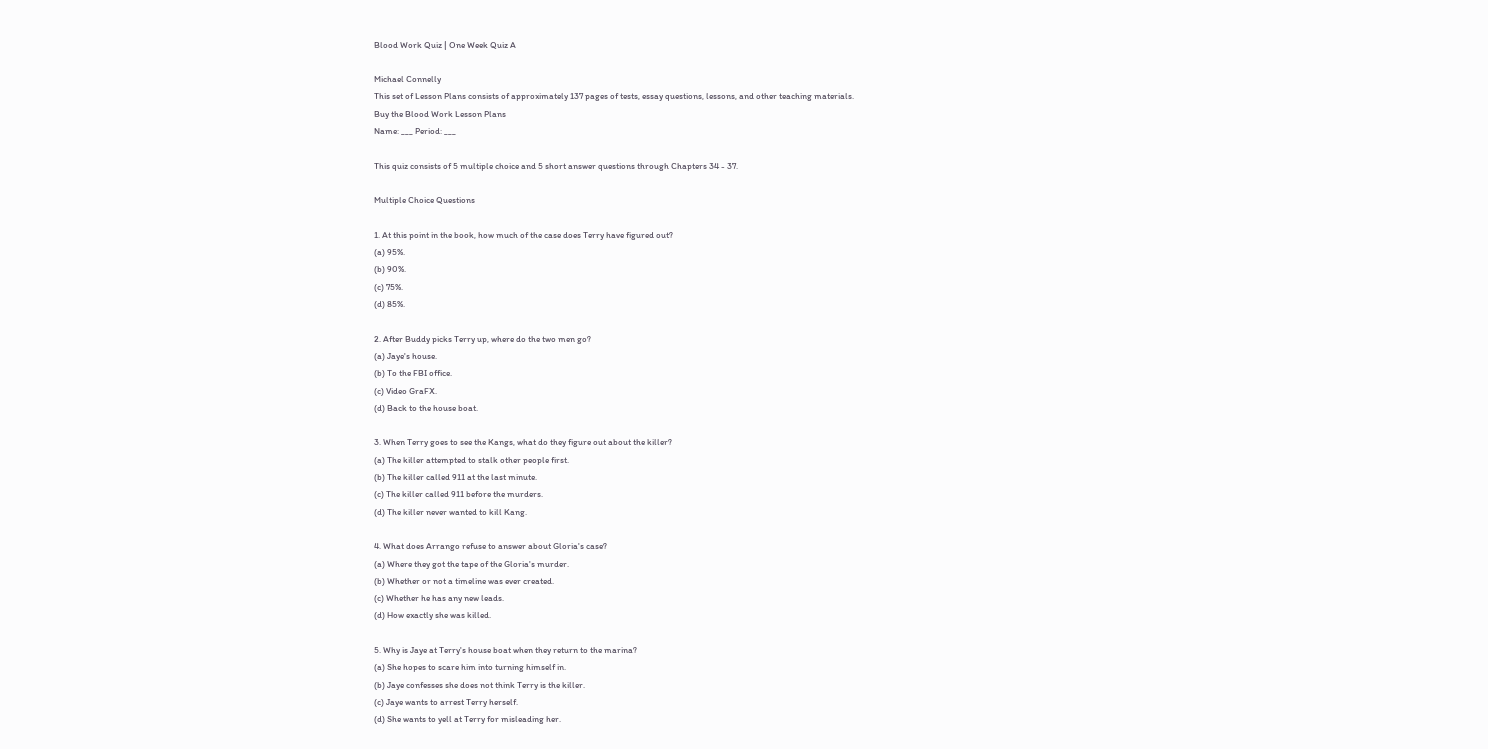Blood Work Quiz | One Week Quiz A

Michael Connelly
This set of Lesson Plans consists of approximately 137 pages of tests, essay questions, lessons, and other teaching materials.
Buy the Blood Work Lesson Plans
Name: ___ Period: ___

This quiz consists of 5 multiple choice and 5 short answer questions through Chapters 34 - 37.

Multiple Choice Questions

1. At this point in the book, how much of the case does Terry have figured out?
(a) 95%.
(b) 90%.
(c) 75%.
(d) 85%.

2. After Buddy picks Terry up, where do the two men go?
(a) Jaye's house.
(b) To the FBI office.
(c) Video GraFX.
(d) Back to the house boat.

3. When Terry goes to see the Kangs, what do they figure out about the killer?
(a) The killer attempted to stalk other people first.
(b) The killer called 911 at the last minute.
(c) The killer called 911 before the murders.
(d) The killer never wanted to kill Kang.

4. What does Arrango refuse to answer about Gloria's case?
(a) Where they got the tape of the Gloria's murder.
(b) Whether or not a timeline was ever created.
(c) Whether he has any new leads.
(d) How exactly she was killed.

5. Why is Jaye at Terry's house boat when they return to the marina?
(a) She hopes to scare him into turning himself in.
(b) Jaye confesses she does not think Terry is the killer.
(c) Jaye wants to arrest Terry herself.
(d) She wants to yell at Terry for misleading her.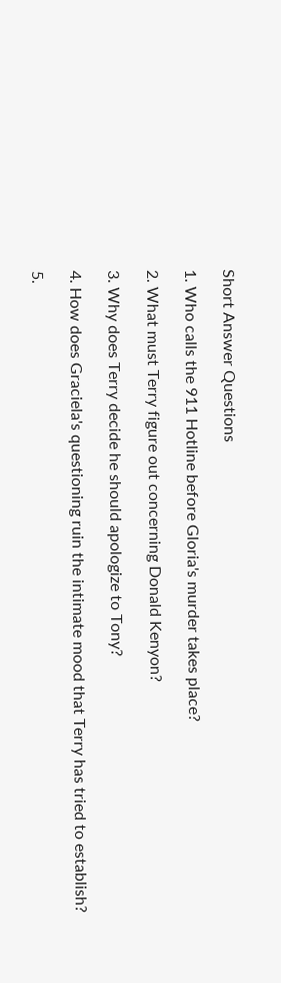Short Answer Questions

1. Who calls the 911 Hotline before Gloria's murder takes place?

2. What must Terry figure out concerning Donald Kenyon?

3. Why does Terry decide he should apologize to Tony?

4. How does Graciela's questioning ruin the intimate mood that Terry has tried to establish?

5.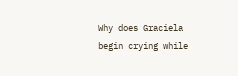Why does Graciela begin crying while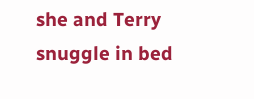she and Terry snuggle in bed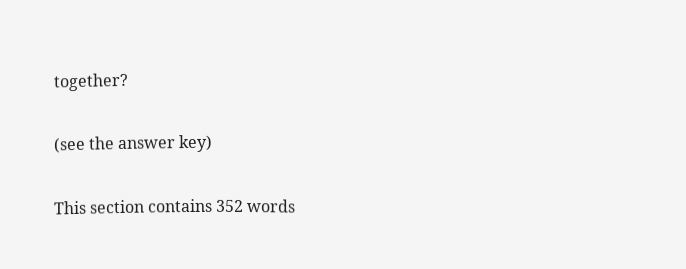together?

(see the answer key)

This section contains 352 words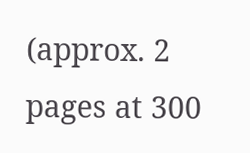(approx. 2 pages at 300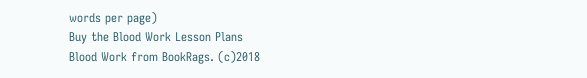words per page)
Buy the Blood Work Lesson Plans
Blood Work from BookRags. (c)2018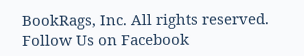BookRags, Inc. All rights reserved.
Follow Us on Facebook